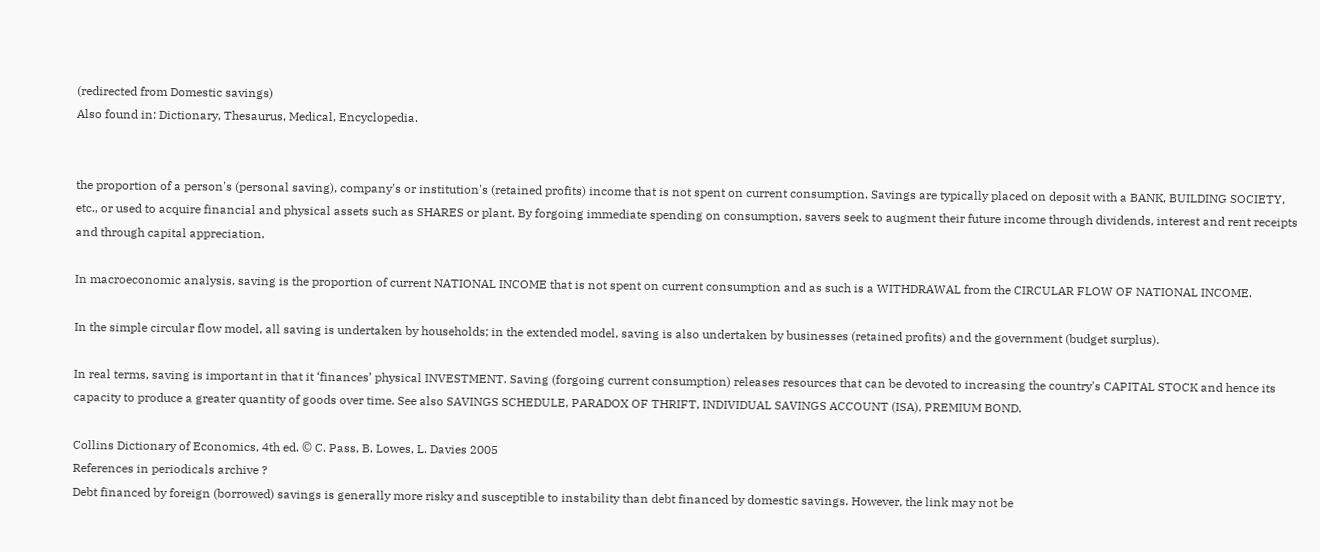(redirected from Domestic savings)
Also found in: Dictionary, Thesaurus, Medical, Encyclopedia.


the proportion of a person's (personal saving), company's or institution's (retained profits) income that is not spent on current consumption. Savings are typically placed on deposit with a BANK, BUILDING SOCIETY, etc., or used to acquire financial and physical assets such as SHARES or plant. By forgoing immediate spending on consumption, savers seek to augment their future income through dividends, interest and rent receipts and through capital appreciation.

In macroeconomic analysis, saving is the proportion of current NATIONAL INCOME that is not spent on current consumption and as such is a WITHDRAWAL from the CIRCULAR FLOW OF NATIONAL INCOME.

In the simple circular flow model, all saving is undertaken by households; in the extended model, saving is also undertaken by businesses (retained profits) and the government (budget surplus).

In real terms, saving is important in that it ‘finances’ physical INVESTMENT. Saving (forgoing current consumption) releases resources that can be devoted to increasing the country's CAPITAL STOCK and hence its capacity to produce a greater quantity of goods over time. See also SAVINGS SCHEDULE, PARADOX OF THRIFT, INDIVIDUAL SAVINGS ACCOUNT (ISA), PREMIUM BOND.

Collins Dictionary of Economics, 4th ed. © C. Pass, B. Lowes, L. Davies 2005
References in periodicals archive ?
Debt financed by foreign (borrowed) savings is generally more risky and susceptible to instability than debt financed by domestic savings. However, the link may not be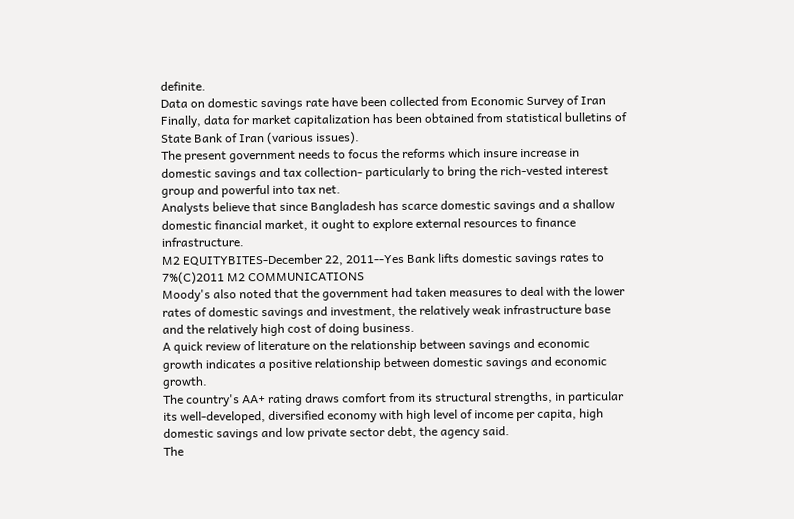definite.
Data on domestic savings rate have been collected from Economic Survey of Iran Finally, data for market capitalization has been obtained from statistical bulletins of State Bank of Iran (various issues).
The present government needs to focus the reforms which insure increase in domestic savings and tax collection- particularly to bring the rich-vested interest group and powerful into tax net.
Analysts believe that since Bangladesh has scarce domestic savings and a shallow domestic financial market, it ought to explore external resources to finance infrastructure.
M2 EQUITYBITES-December 22, 2011--Yes Bank lifts domestic savings rates to 7%(C)2011 M2 COMMUNICATIONS
Moody's also noted that the government had taken measures to deal with the lower rates of domestic savings and investment, the relatively weak infrastructure base and the relatively high cost of doing business.
A quick review of literature on the relationship between savings and economic growth indicates a positive relationship between domestic savings and economic growth.
The country's AA+ rating draws comfort from its structural strengths, in particular its well-developed, diversified economy with high level of income per capita, high domestic savings and low private sector debt, the agency said.
The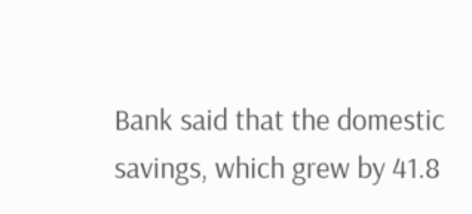Bank said that the domestic savings, which grew by 41.8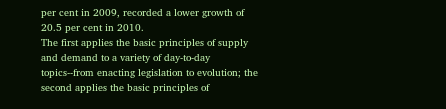per cent in 2009, recorded a lower growth of 20.5 per cent in 2010.
The first applies the basic principles of supply and demand to a variety of day-to-day topics--from enacting legislation to evolution; the second applies the basic principles of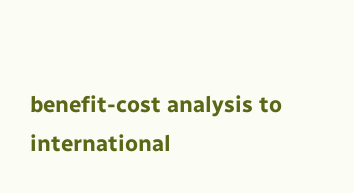benefit-cost analysis to international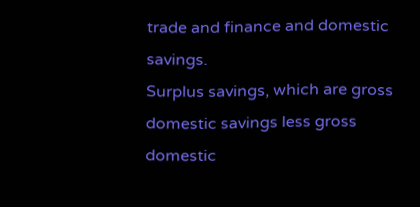trade and finance and domestic savings.
Surplus savings, which are gross domestic savings less gross domestic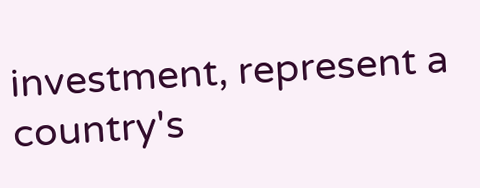investment, represent a country's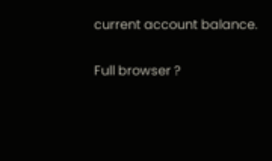current account balance.

Full browser ?